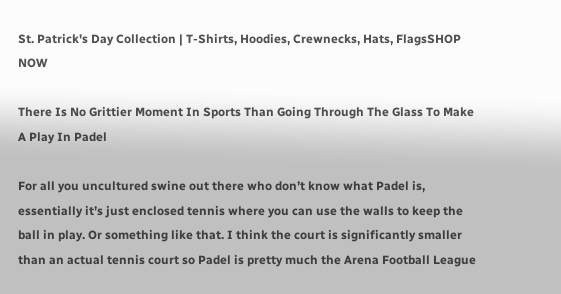St. Patrick's Day Collection | T-Shirts, Hoodies, Crewnecks, Hats, FlagsSHOP NOW

There Is No Grittier Moment In Sports Than Going Through The Glass To Make A Play In Padel

For all you uncultured swine out there who don’t know what Padel is, essentially it’s just enclosed tennis where you can use the walls to keep the ball in play. Or something like that. I think the court is significantly smaller than an actual tennis court so Padel is pretty much the Arena Football League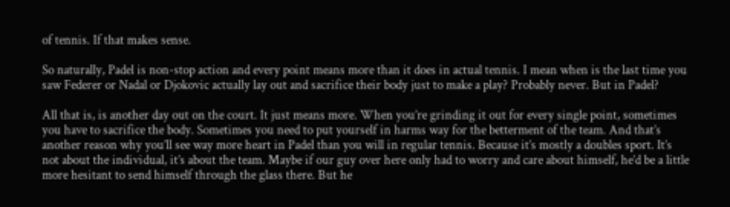of tennis. If that makes sense.

So naturally, Padel is non-stop action and every point means more than it does in actual tennis. I mean when is the last time you saw Federer or Nadal or Djokovic actually lay out and sacrifice their body just to make a play? Probably never. But in Padel?

All that is, is another day out on the court. It just means more. When you’re grinding it out for every single point, sometimes you have to sacrifice the body. Sometimes you need to put yourself in harms way for the betterment of the team. And that’s another reason why you’ll see way more heart in Padel than you will in regular tennis. Because it’s mostly a doubles sport. It’s not about the individual, it’s about the team. Maybe if our guy over here only had to worry and care about himself, he’d be a little more hesitant to send himself through the glass there. But he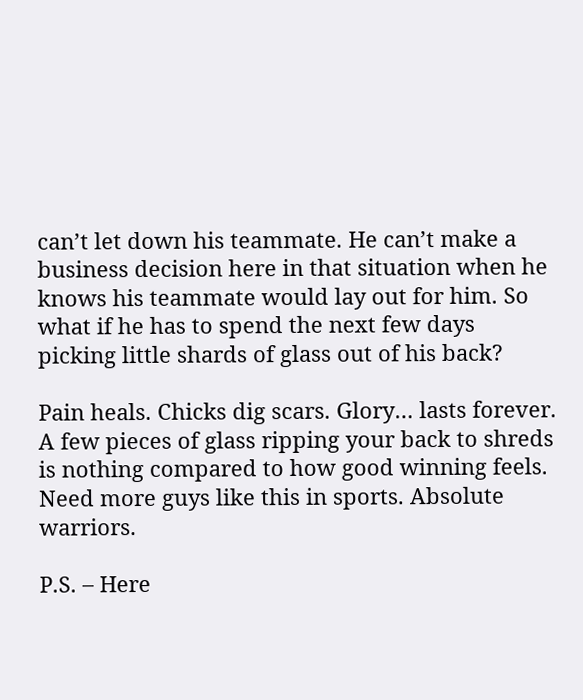can’t let down his teammate. He can’t make a business decision here in that situation when he knows his teammate would lay out for him. So what if he has to spend the next few days picking little shards of glass out of his back?

Pain heals. Chicks dig scars. Glory… lasts forever. A few pieces of glass ripping your back to shreds is nothing compared to how good winning feels. Need more guys like this in sports. Absolute warriors.

P.S. – Here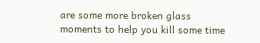are some more broken glass moments to help you kill some time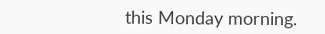this Monday morning.